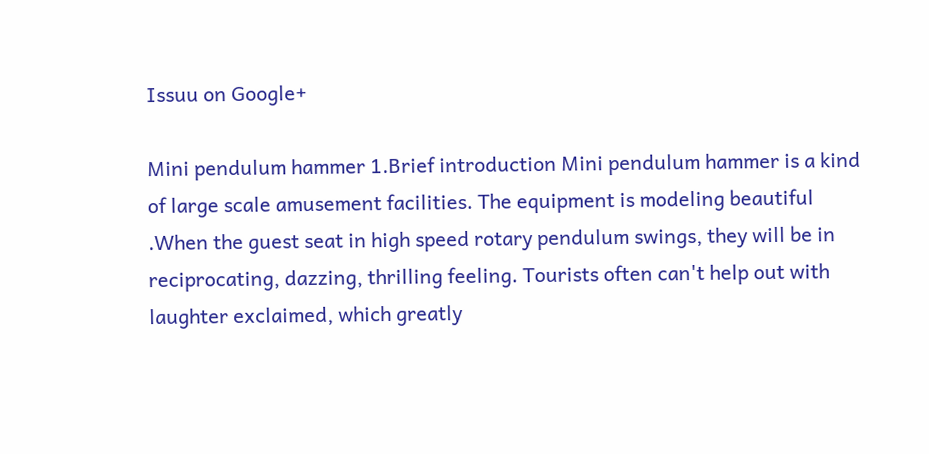Issuu on Google+

Mini pendulum hammer 1.Brief introduction Mini pendulum hammer is a kind of large scale amusement facilities. The equipment is modeling beautiful .When the guest seat in high speed rotary pendulum swings, they will be in reciprocating, dazzing, thrilling feeling. Tourists often can't help out with laughter exclaimed, which greatly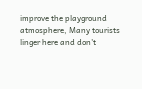improve the playground atmosphere, Many tourists linger here and don't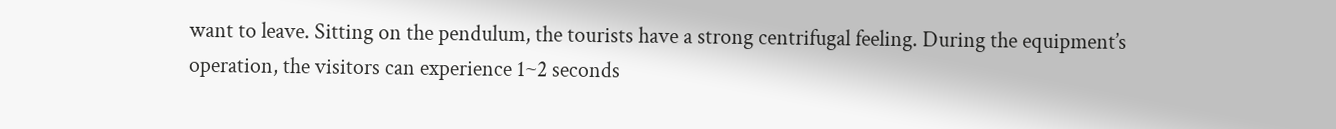want to leave. Sitting on the pendulum, the tourists have a strong centrifugal feeling. During the equipment’s operation, the visitors can experience 1~2 seconds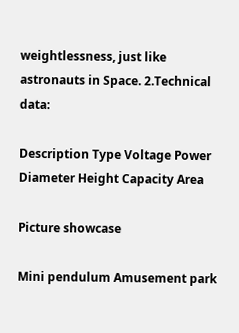weightlessness, just like astronauts in Space. 2.Technical data:

Description Type Voltage Power Diameter Height Capacity Area

Picture showcase

Mini pendulum Amusement park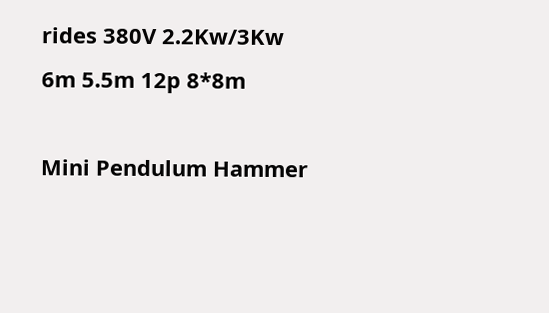rides 380V 2.2Kw/3Kw 6m 5.5m 12p 8*8m

Mini Pendulum Hammer